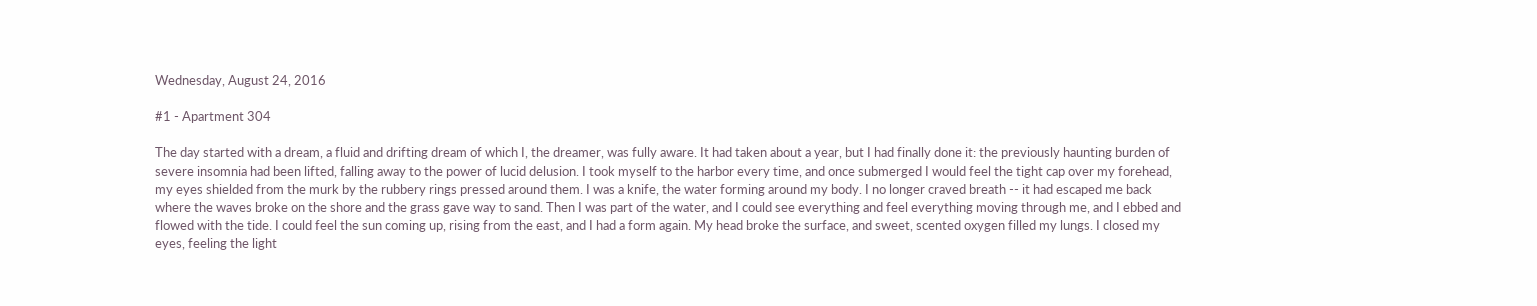Wednesday, August 24, 2016

#1 - Apartment 304

The day started with a dream, a fluid and drifting dream of which I, the dreamer, was fully aware. It had taken about a year, but I had finally done it: the previously haunting burden of severe insomnia had been lifted, falling away to the power of lucid delusion. I took myself to the harbor every time, and once submerged I would feel the tight cap over my forehead, my eyes shielded from the murk by the rubbery rings pressed around them. I was a knife, the water forming around my body. I no longer craved breath -- it had escaped me back where the waves broke on the shore and the grass gave way to sand. Then I was part of the water, and I could see everything and feel everything moving through me, and I ebbed and flowed with the tide. I could feel the sun coming up, rising from the east, and I had a form again. My head broke the surface, and sweet, scented oxygen filled my lungs. I closed my eyes, feeling the light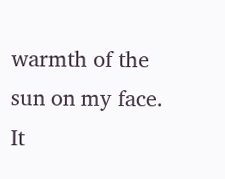warmth of the sun on my face. It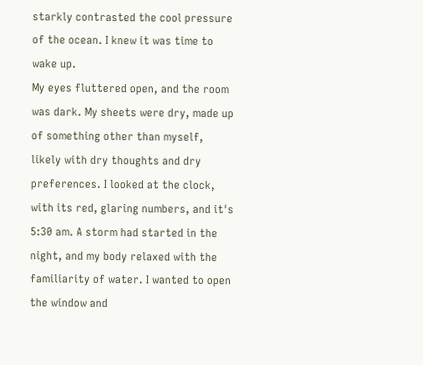starkly contrasted the cool pressure of the ocean. I knew it was time to wake up.
My eyes fluttered open, and the room was dark. My sheets were dry, made up of something other than myself, likely with dry thoughts and dry preferences. I looked at the clock, with its red, glaring numbers, and it's 5:30 am. A storm had started in the night, and my body relaxed with the familiarity of water. I wanted to open the window and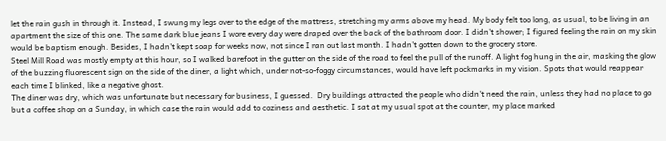let the rain gush in through it. Instead, I swung my legs over to the edge of the mattress, stretching my arms above my head. My body felt too long, as usual, to be living in an apartment the size of this one. The same dark blue jeans I wore every day were draped over the back of the bathroom door. I didn't shower; I figured feeling the rain on my skin would be baptism enough. Besides, I hadn't kept soap for weeks now, not since I ran out last month. I hadn't gotten down to the grocery store.
Steel Mill Road was mostly empty at this hour, so I walked barefoot in the gutter on the side of the road to feel the pull of the runoff. A light fog hung in the air, masking the glow of the buzzing fluorescent sign on the side of the diner, a light which, under not-so-foggy circumstances, would have left pockmarks in my vision. Spots that would reappear each time I blinked, like a negative ghost.
The diner was dry, which was unfortunate but necessary for business, I guessed.  Dry buildings attracted the people who didn't need the rain, unless they had no place to go but a coffee shop on a Sunday, in which case the rain would add to coziness and aesthetic. I sat at my usual spot at the counter, my place marked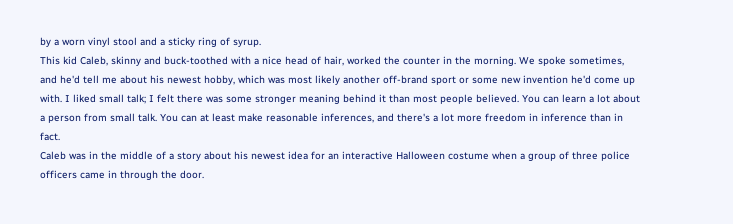by a worn vinyl stool and a sticky ring of syrup.
This kid Caleb, skinny and buck-toothed with a nice head of hair, worked the counter in the morning. We spoke sometimes, and he'd tell me about his newest hobby, which was most likely another off-brand sport or some new invention he'd come up with. I liked small talk; I felt there was some stronger meaning behind it than most people believed. You can learn a lot about a person from small talk. You can at least make reasonable inferences, and there's a lot more freedom in inference than in fact.
Caleb was in the middle of a story about his newest idea for an interactive Halloween costume when a group of three police officers came in through the door.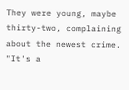They were young, maybe thirty-two, complaining about the newest crime.
"It's a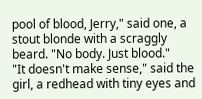pool of blood, Jerry," said one, a stout blonde with a scraggly beard. "No body. Just blood."
"It doesn't make sense," said the girl, a redhead with tiny eyes and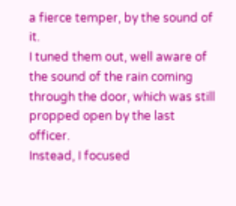a fierce temper, by the sound of it.
I tuned them out, well aware of the sound of the rain coming through the door, which was still propped open by the last officer.
Instead, I focused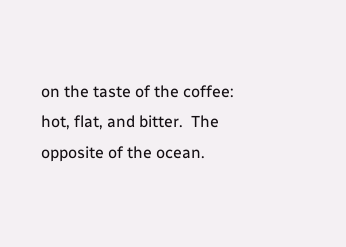on the taste of the coffee: hot, flat, and bitter.  The opposite of the ocean.